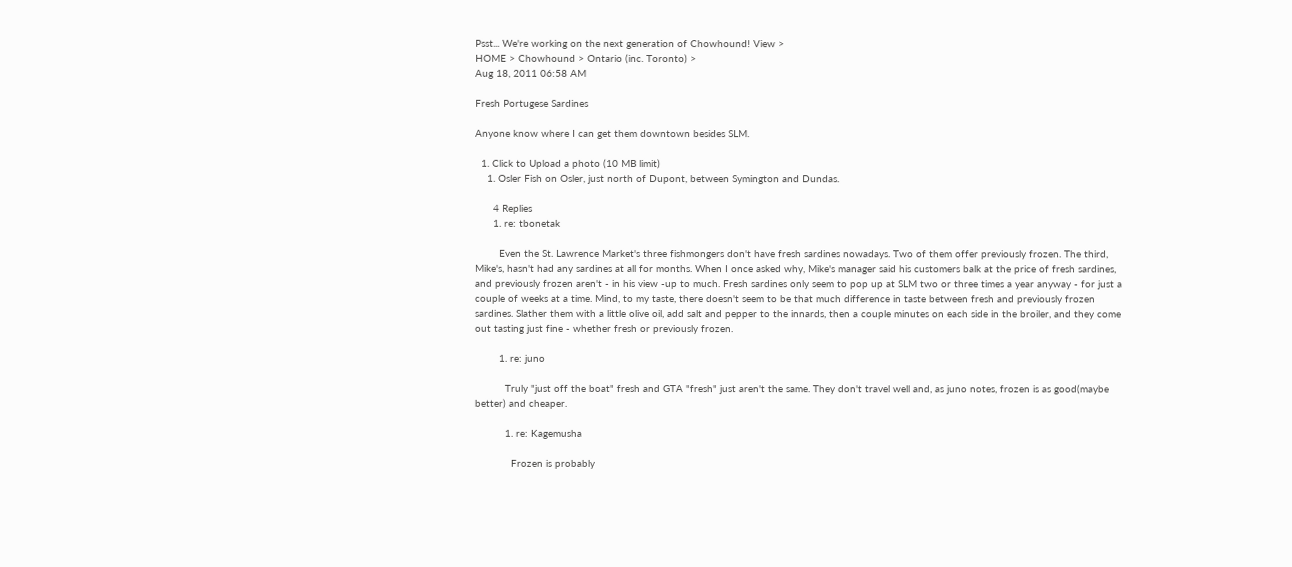Psst... We're working on the next generation of Chowhound! View >
HOME > Chowhound > Ontario (inc. Toronto) >
Aug 18, 2011 06:58 AM

Fresh Portugese Sardines

Anyone know where I can get them downtown besides SLM.

  1. Click to Upload a photo (10 MB limit)
    1. Osler Fish on Osler, just north of Dupont, between Symington and Dundas.

      4 Replies
      1. re: tbonetak

        Even the St. Lawrence Market's three fishmongers don't have fresh sardines nowadays. Two of them offer previously frozen. The third, Mike's, hasn't had any sardines at all for months. When I once asked why, Mike's manager said his customers balk at the price of fresh sardines, and previously frozen aren't - in his view -up to much. Fresh sardines only seem to pop up at SLM two or three times a year anyway - for just a couple of weeks at a time. Mind, to my taste, there doesn't seem to be that much difference in taste between fresh and previously frozen sardines. Slather them with a little olive oil, add salt and pepper to the innards, then a couple minutes on each side in the broiler, and they come out tasting just fine - whether fresh or previously frozen.

        1. re: juno

          Truly "just off the boat" fresh and GTA "fresh" just aren't the same. They don't travel well and, as juno notes, frozen is as good(maybe better) and cheaper.

          1. re: Kagemusha

            Frozen is probably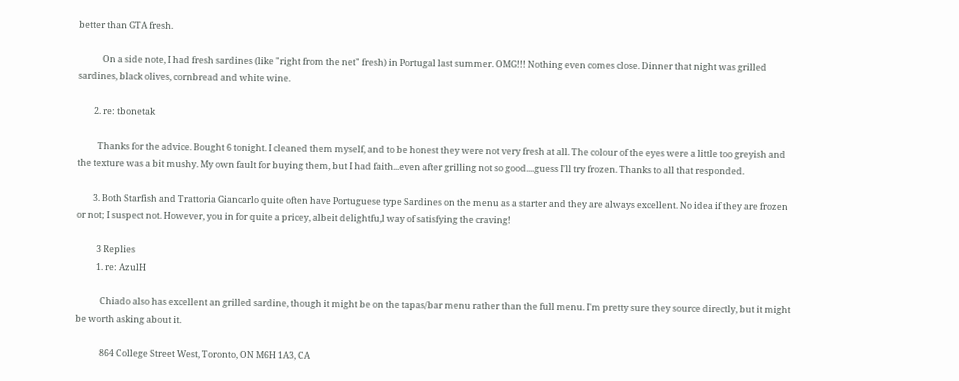better than GTA fresh.

            On a side note, I had fresh sardines (like "right from the net" fresh) in Portugal last summer. OMG!!! Nothing even comes close. Dinner that night was grilled sardines, black olives, cornbread and white wine.

        2. re: tbonetak

          Thanks for the advice. Bought 6 tonight. I cleaned them myself, and to be honest they were not very fresh at all. The colour of the eyes were a little too greyish and the texture was a bit mushy. My own fault for buying them, but I had faith...even after grilling not so good....guess I'll try frozen. Thanks to all that responded.

        3. Both Starfish and Trattoria Giancarlo quite often have Portuguese type Sardines on the menu as a starter and they are always excellent. No idea if they are frozen or not; I suspect not. However, you in for quite a pricey, albeit delightfu,l way of satisfying the craving!

          3 Replies
          1. re: AzulH

            Chiado also has excellent an grilled sardine, though it might be on the tapas/bar menu rather than the full menu. I'm pretty sure they source directly, but it might be worth asking about it.

            864 College Street West, Toronto, ON M6H 1A3, CA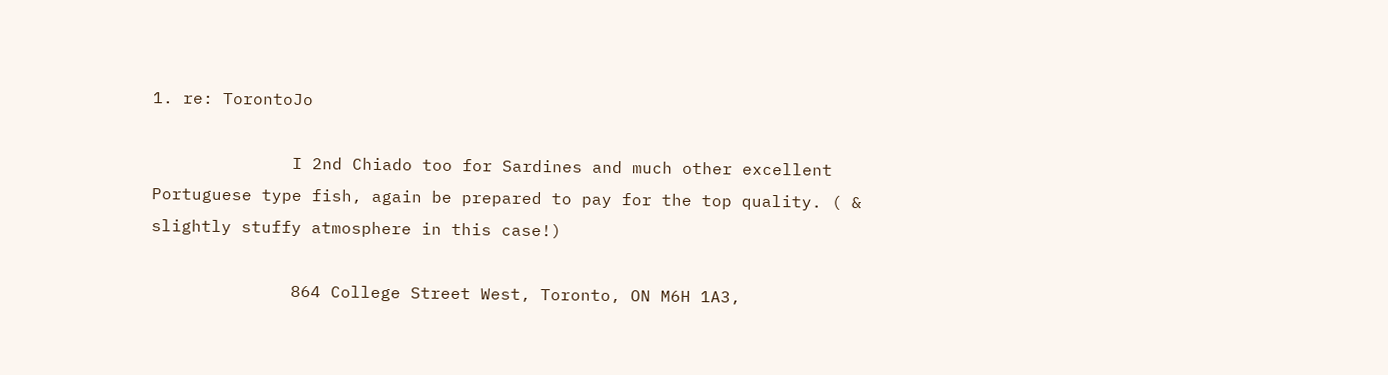1. re: TorontoJo

              I 2nd Chiado too for Sardines and much other excellent Portuguese type fish, again be prepared to pay for the top quality. ( & slightly stuffy atmosphere in this case!)

              864 College Street West, Toronto, ON M6H 1A3,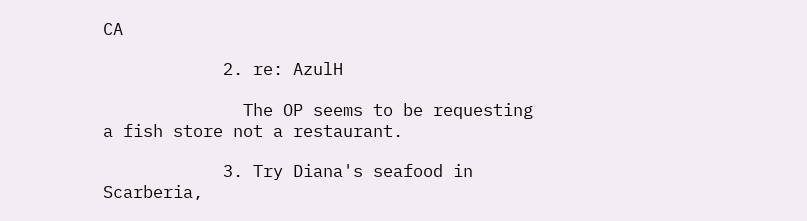CA

            2. re: AzulH

              The OP seems to be requesting a fish store not a restaurant.

            3. Try Diana's seafood in Scarberia,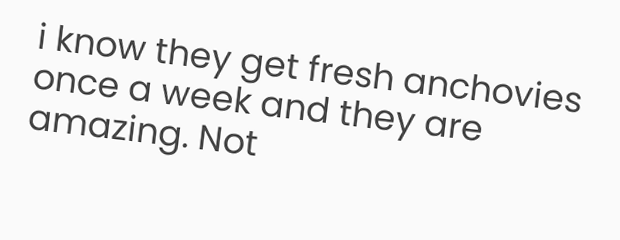i know they get fresh anchovies once a week and they are amazing. Not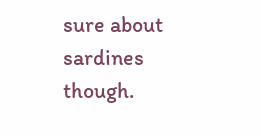sure about sardines though.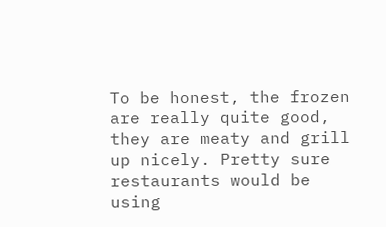To be honest, the frozen are really quite good, they are meaty and grill up nicely. Pretty sure restaurants would be using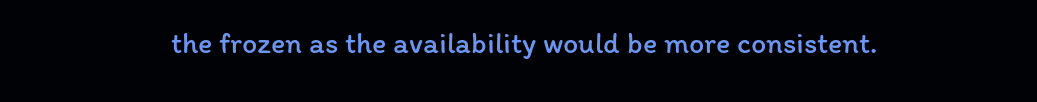the frozen as the availability would be more consistent.